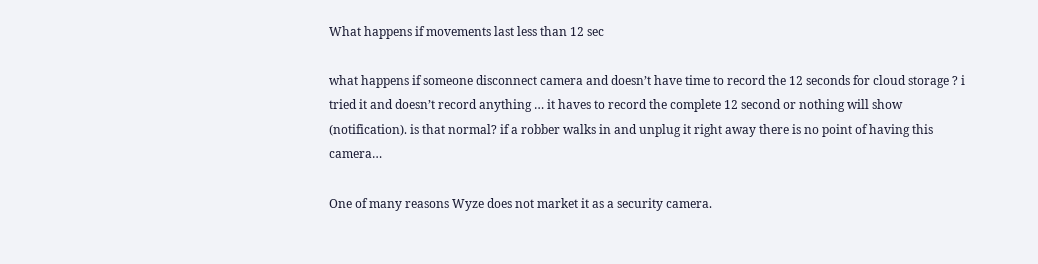What happens if movements last less than 12 sec

what happens if someone disconnect camera and doesn’t have time to record the 12 seconds for cloud storage ? i tried it and doesn’t record anything … it haves to record the complete 12 second or nothing will show (notification). is that normal? if a robber walks in and unplug it right away there is no point of having this camera…

One of many reasons Wyze does not market it as a security camera.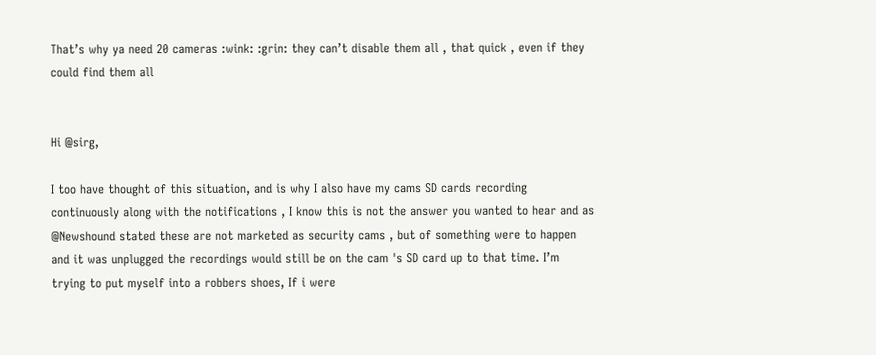That’s why ya need 20 cameras :wink: :grin: they can’t disable them all , that quick , even if they could find them all


Hi @sirg,

I too have thought of this situation, and is why I also have my cams SD cards recording continuously along with the notifications , I know this is not the answer you wanted to hear and as @Newshound stated these are not marketed as security cams , but of something were to happen and it was unplugged the recordings would still be on the cam 's SD card up to that time. I’m trying to put myself into a robbers shoes, If i were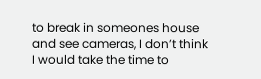to break in someones house and see cameras, I don’t think I would take the time to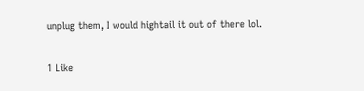unplug them, I would hightail it out of there lol.

1 Like